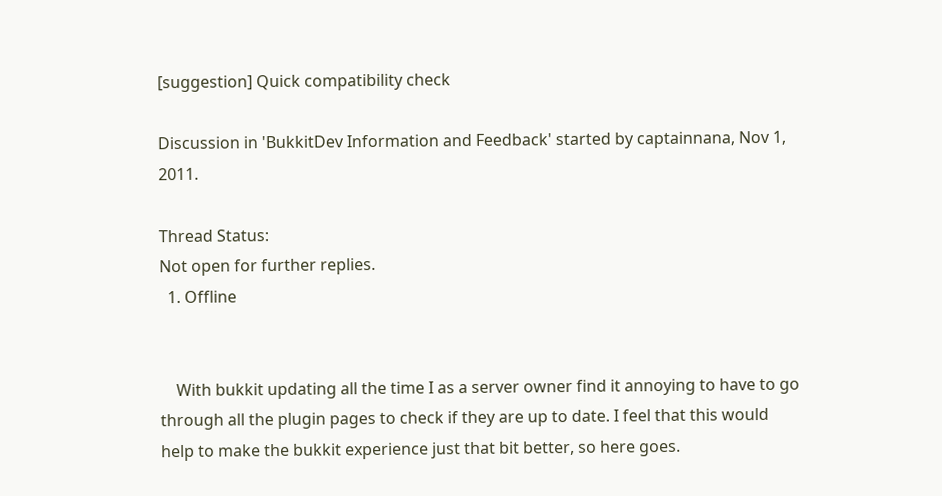[suggestion] Quick compatibility check

Discussion in 'BukkitDev Information and Feedback' started by captainnana, Nov 1, 2011.

Thread Status:
Not open for further replies.
  1. Offline


    With bukkit updating all the time I as a server owner find it annoying to have to go through all the plugin pages to check if they are up to date. I feel that this would help to make the bukkit experience just that bit better, so here goes.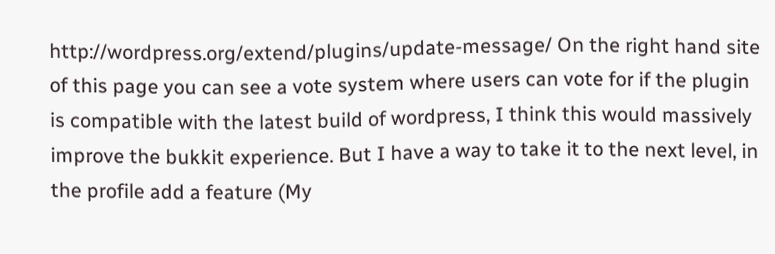http://wordpress.org/extend/plugins/update-message/ On the right hand site of this page you can see a vote system where users can vote for if the plugin is compatible with the latest build of wordpress, I think this would massively improve the bukkit experience. But I have a way to take it to the next level, in the profile add a feature (My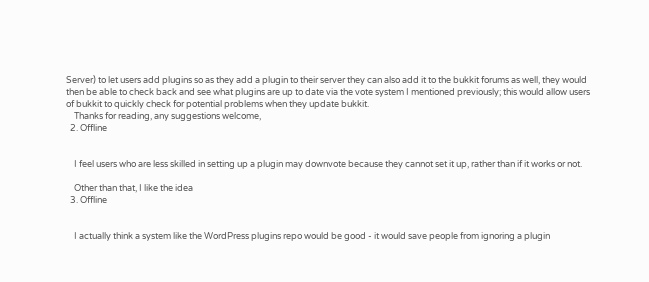Server) to let users add plugins so as they add a plugin to their server they can also add it to the bukkit forums as well, they would then be able to check back and see what plugins are up to date via the vote system I mentioned previously; this would allow users of bukkit to quickly check for potential problems when they update bukkit.
    Thanks for reading, any suggestions welcome,
  2. Offline


    I feel users who are less skilled in setting up a plugin may downvote because they cannot set it up, rather than if it works or not.

    Other than that, I like the idea
  3. Offline


    I actually think a system like the WordPress plugins repo would be good - it would save people from ignoring a plugin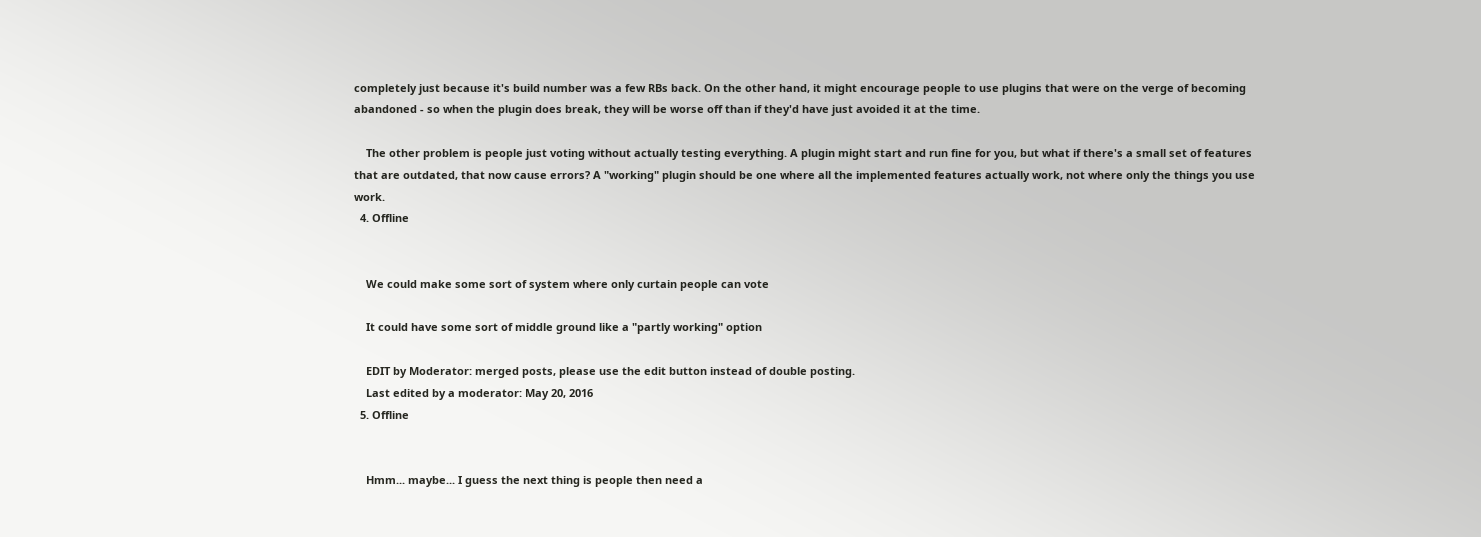completely just because it's build number was a few RBs back. On the other hand, it might encourage people to use plugins that were on the verge of becoming abandoned - so when the plugin does break, they will be worse off than if they'd have just avoided it at the time.

    The other problem is people just voting without actually testing everything. A plugin might start and run fine for you, but what if there's a small set of features that are outdated, that now cause errors? A "working" plugin should be one where all the implemented features actually work, not where only the things you use work.
  4. Offline


    We could make some sort of system where only curtain people can vote

    It could have some sort of middle ground like a "partly working" option

    EDIT by Moderator: merged posts, please use the edit button instead of double posting.
    Last edited by a moderator: May 20, 2016
  5. Offline


    Hmm... maybe... I guess the next thing is people then need a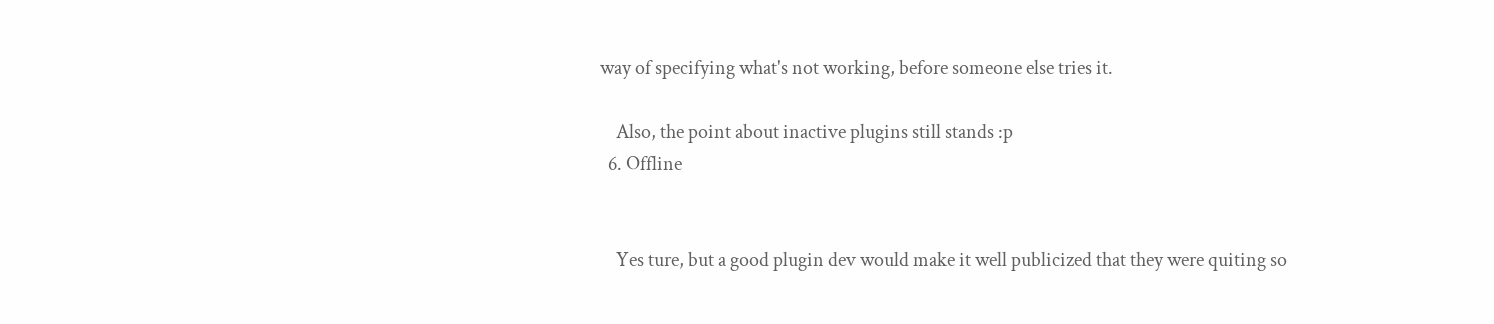way of specifying what's not working, before someone else tries it.

    Also, the point about inactive plugins still stands :p
  6. Offline


    Yes ture, but a good plugin dev would make it well publicized that they were quiting so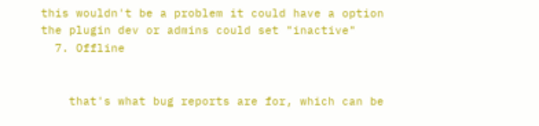this wouldn't be a problem it could have a option the plugin dev or admins could set "inactive"
  7. Offline


    that's what bug reports are for, which can be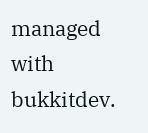managed with bukkitdev.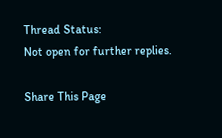Thread Status:
Not open for further replies.

Share This Page